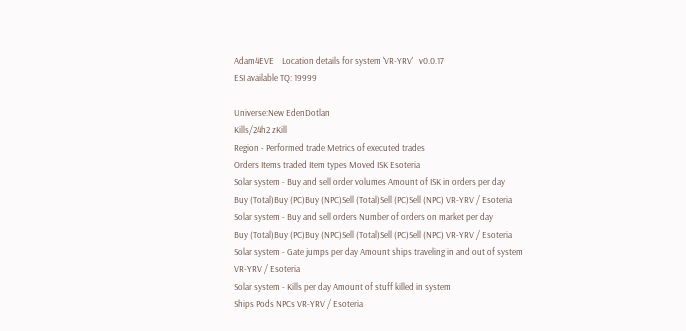Adam4EVE    Location details for system 'VR-YRV'   v0.0.17
ESI available TQ: 19999

Universe:New EdenDotlan
Kills/24h2 zKill
Region - Performed trade Metrics of executed trades
Orders Items traded Item types Moved ISK Esoteria
Solar system - Buy and sell order volumes Amount of ISK in orders per day
Buy (Total)Buy (PC)Buy (NPC)Sell (Total)Sell (PC)Sell (NPC) VR-YRV / Esoteria
Solar system - Buy and sell orders Number of orders on market per day
Buy (Total)Buy (PC)Buy (NPC)Sell (Total)Sell (PC)Sell (NPC) VR-YRV / Esoteria
Solar system - Gate jumps per day Amount ships traveling in and out of system
VR-YRV / Esoteria
Solar system - Kills per day Amount of stuff killed in system
Ships Pods NPCs VR-YRV / Esoteria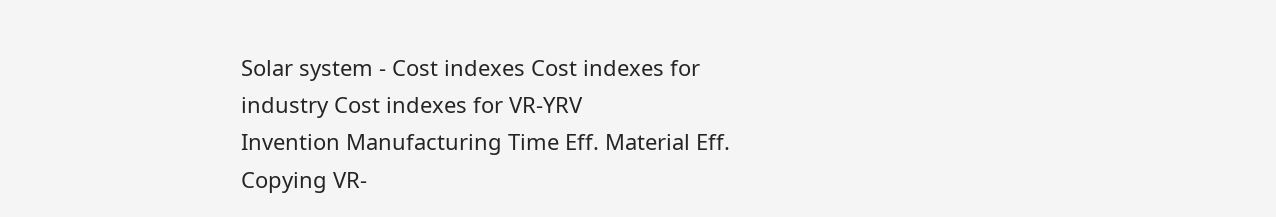Solar system - Cost indexes Cost indexes for industry Cost indexes for VR-YRV
Invention Manufacturing Time Eff. Material Eff. Copying VR-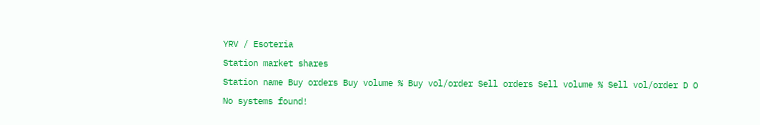YRV / Esoteria
Station market shares
Station name Buy orders Buy volume % Buy vol/order Sell orders Sell volume % Sell vol/order D O
No systems found!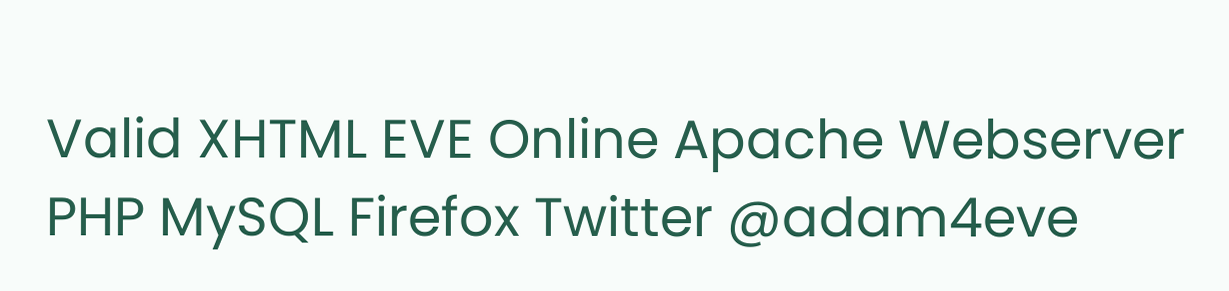Valid XHTML EVE Online Apache Webserver PHP MySQL Firefox Twitter @adam4eve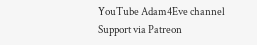YouTube Adam4Eve channel Support via Patreon